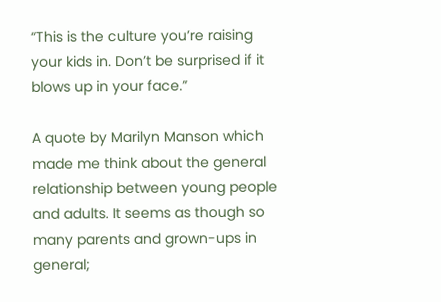“This is the culture you’re raising your kids in. Don’t be surprised if it blows up in your face.”

A quote by Marilyn Manson which made me think about the general relationship between young people and adults. It seems as though so many parents and grown-ups in general;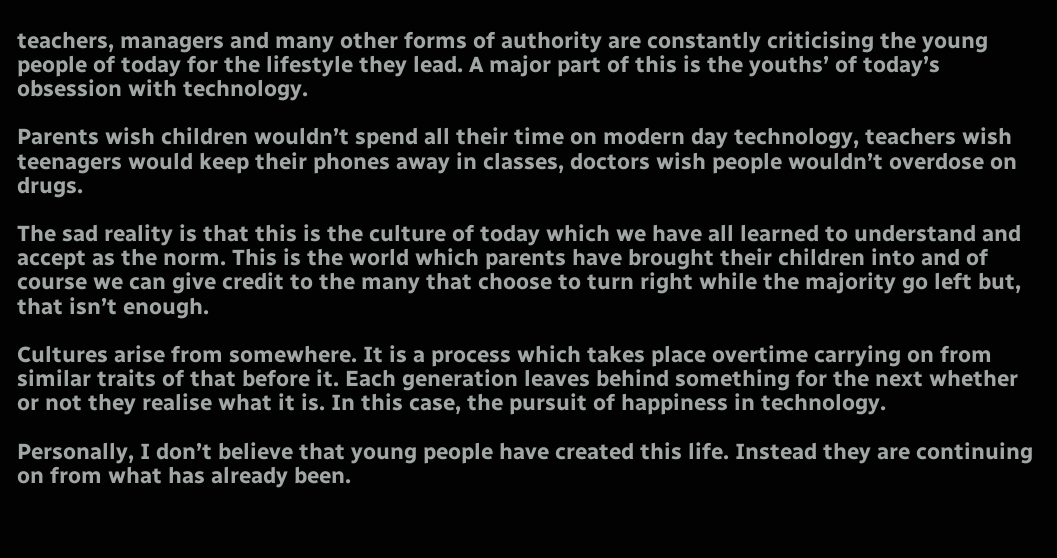teachers, managers and many other forms of authority are constantly criticising the young people of today for the lifestyle they lead. A major part of this is the youths’ of today’s obsession with technology.

Parents wish children wouldn’t spend all their time on modern day technology, teachers wish teenagers would keep their phones away in classes, doctors wish people wouldn’t overdose on drugs.

The sad reality is that this is the culture of today which we have all learned to understand and accept as the norm. This is the world which parents have brought their children into and of course we can give credit to the many that choose to turn right while the majority go left but, that isn’t enough.

Cultures arise from somewhere. It is a process which takes place overtime carrying on from similar traits of that before it. Each generation leaves behind something for the next whether or not they realise what it is. In this case, the pursuit of happiness in technology.

Personally, I don’t believe that young people have created this life. Instead they are continuing on from what has already been.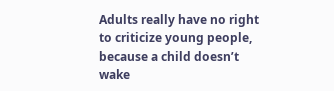Adults really have no right to criticize young people, because a child doesn’t wake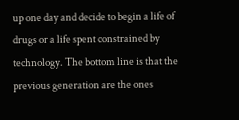up one day and decide to begin a life of drugs or a life spent constrained by technology. The bottom line is that the previous generation are the ones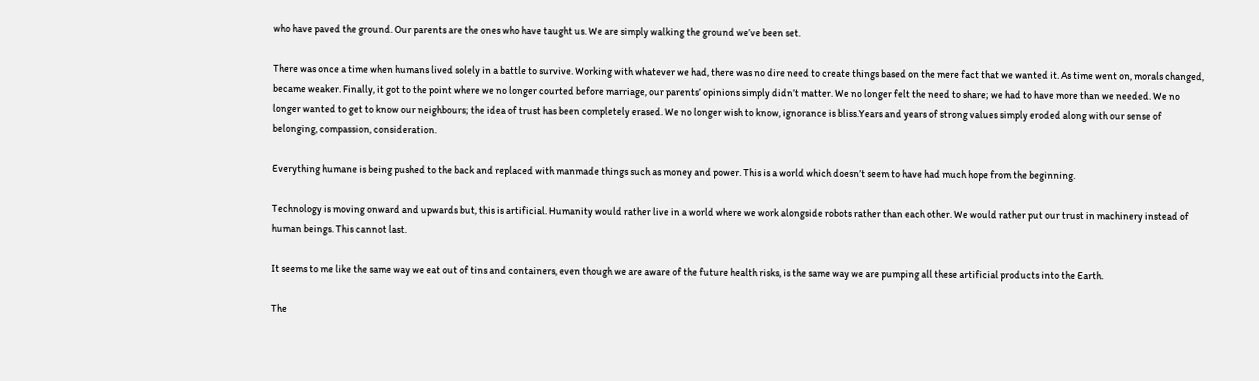who have paved the ground. Our parents are the ones who have taught us. We are simply walking the ground we’ve been set.

There was once a time when humans lived solely in a battle to survive. Working with whatever we had, there was no dire need to create things based on the mere fact that we wanted it. As time went on, morals changed, became weaker. Finally, it got to the point where we no longer courted before marriage, our parents’ opinions simply didn’t matter. We no longer felt the need to share; we had to have more than we needed. We no longer wanted to get to know our neighbours; the idea of trust has been completely erased. We no longer wish to know, ignorance is bliss.Years and years of strong values simply eroded along with our sense of belonging, compassion, consideration.

Everything humane is being pushed to the back and replaced with manmade things such as money and power. This is a world which doesn’t seem to have had much hope from the beginning.

Technology is moving onward and upwards but, this is artificial. Humanity would rather live in a world where we work alongside robots rather than each other. We would rather put our trust in machinery instead of human beings. This cannot last.

It seems to me like the same way we eat out of tins and containers, even though we are aware of the future health risks, is the same way we are pumping all these artificial products into the Earth.

The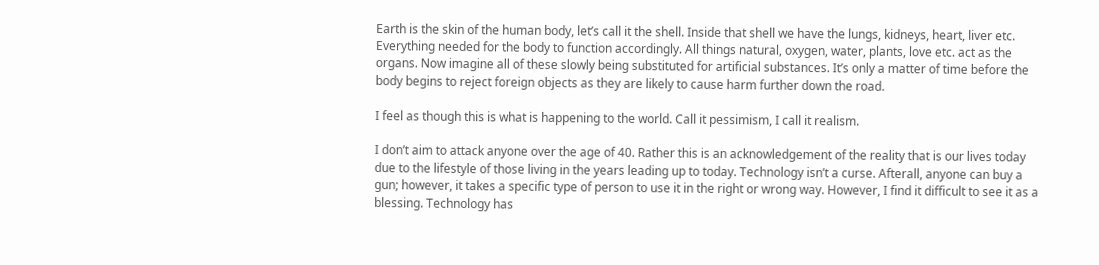Earth is the skin of the human body, let’s call it the shell. Inside that shell we have the lungs, kidneys, heart, liver etc. Everything needed for the body to function accordingly. All things natural, oxygen, water, plants, love etc. act as the organs. Now imagine all of these slowly being substituted for artificial substances. It’s only a matter of time before the body begins to reject foreign objects as they are likely to cause harm further down the road.

I feel as though this is what is happening to the world. Call it pessimism, I call it realism.

I don’t aim to attack anyone over the age of 40. Rather this is an acknowledgement of the reality that is our lives today due to the lifestyle of those living in the years leading up to today. Technology isn’t a curse. Afterall, anyone can buy a gun; however, it takes a specific type of person to use it in the right or wrong way. However, I find it difficult to see it as a blessing. Technology has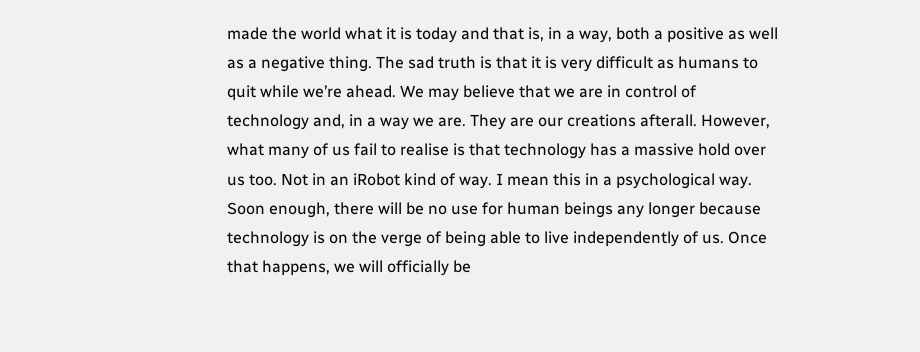made the world what it is today and that is, in a way, both a positive as well as a negative thing. The sad truth is that it is very difficult as humans to quit while we’re ahead. We may believe that we are in control of technology and, in a way we are. They are our creations afterall. However, what many of us fail to realise is that technology has a massive hold over us too. Not in an iRobot kind of way. I mean this in a psychological way. Soon enough, there will be no use for human beings any longer because technology is on the verge of being able to live independently of us. Once that happens, we will officially be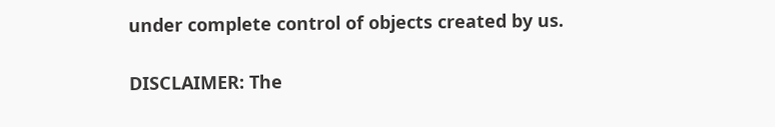under complete control of objects created by us.

DISCLAIMER: The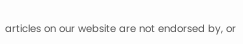articles on our website are not endorsed by, or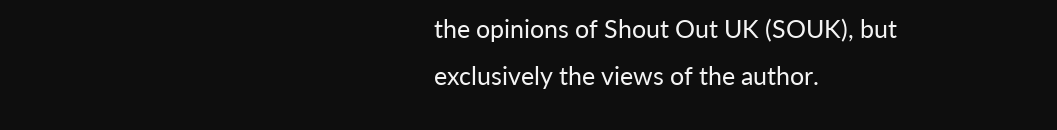the opinions of Shout Out UK (SOUK), but exclusively the views of the author.